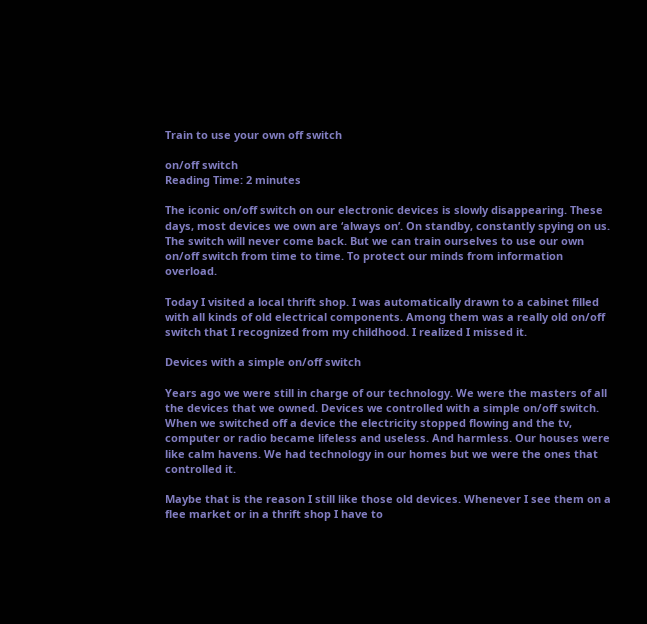Train to use your own off switch

on/off switch
Reading Time: 2 minutes

The iconic on/off switch on our electronic devices is slowly disappearing. These days, most devices we own are ‘always on’. On standby, constantly spying on us. The switch will never come back. But we can train ourselves to use our own on/off switch from time to time. To protect our minds from information overload.

Today I visited a local thrift shop. I was automatically drawn to a cabinet filled with all kinds of old electrical components. Among them was a really old on/off switch that I recognized from my childhood. I realized I missed it.

Devices with a simple on/off switch

Years ago we were still in charge of our technology. We were the masters of all the devices that we owned. Devices we controlled with a simple on/off switch. When we switched off a device the electricity stopped flowing and the tv, computer or radio became lifeless and useless. And harmless. Our houses were like calm havens. We had technology in our homes but we were the ones that controlled it.

Maybe that is the reason I still like those old devices. Whenever I see them on a flee market or in a thrift shop I have to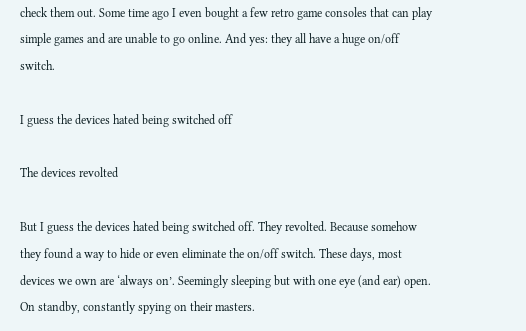check them out. Some time ago I even bought a few retro game consoles that can play simple games and are unable to go online. And yes: they all have a huge on/off switch.

I guess the devices hated being switched off

The devices revolted

But I guess the devices hated being switched off. They revolted. Because somehow they found a way to hide or even eliminate the on/off switch. These days, most devices we own are ‘always on’. Seemingly sleeping but with one eye (and ear) open. On standby, constantly spying on their masters.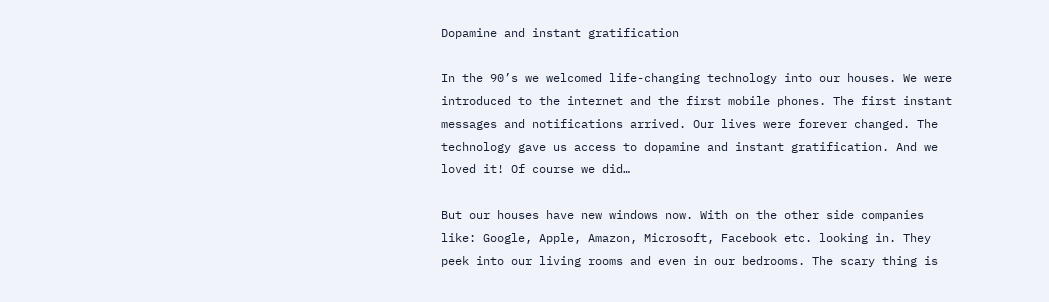Dopamine and instant gratification

In the 90’s we welcomed life-changing technology into our houses. We were introduced to the internet and the first mobile phones. The first instant messages and notifications arrived. Our lives were forever changed. The technology gave us access to dopamine and instant gratification. And we loved it! Of course we did…

But our houses have new windows now. With on the other side companies like: Google, Apple, Amazon, Microsoft, Facebook etc. looking in. They peek into our living rooms and even in our bedrooms. The scary thing is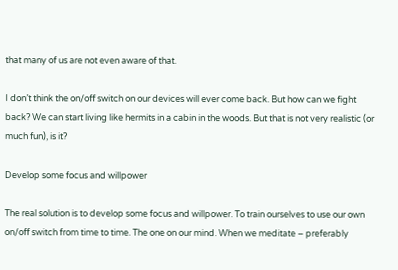that many of us are not even aware of that.

I don’t think the on/off switch on our devices will ever come back. But how can we fight back? We can start living like hermits in a cabin in the woods. But that is not very realistic (or much fun), is it?

Develop some focus and willpower

The real solution is to develop some focus and willpower. To train ourselves to use our own on/off switch from time to time. The one on our mind. When we meditate – preferably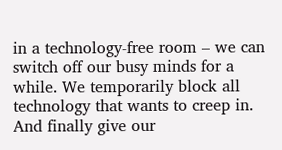in a technology-free room – we can switch off our busy minds for a while. We temporarily block all technology that wants to creep in. And finally give our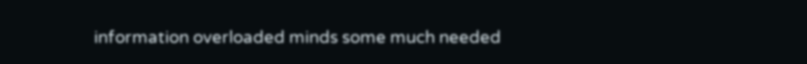information overloaded minds some much needed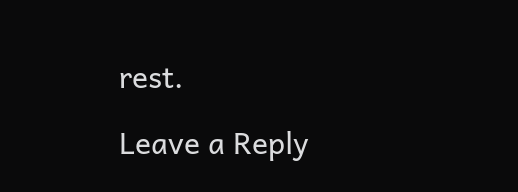rest.

Leave a Reply